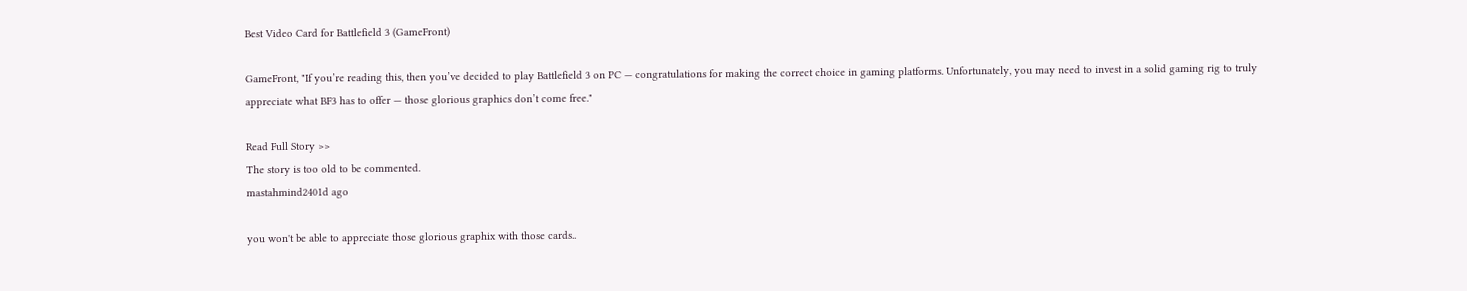Best Video Card for Battlefield 3 (GameFront)

GameFront, "If you’re reading this, then you’ve decided to play Battlefield 3 on PC — congratulations for making the correct choice in gaming platforms. Unfortunately, you may need to invest in a solid gaming rig to truly appreciate what BF3 has to offer — those glorious graphics don’t come free."

Read Full Story >>
The story is too old to be commented.
mastahmind2401d ago

you won't be able to appreciate those glorious graphix with those cards..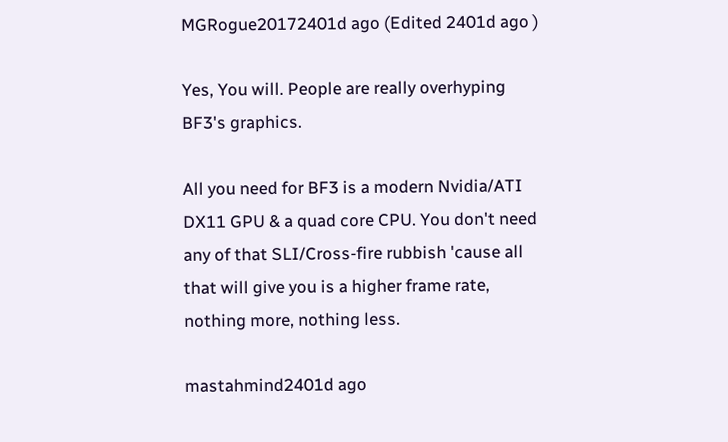MGRogue20172401d ago (Edited 2401d ago )

Yes, You will. People are really overhyping BF3's graphics.

All you need for BF3 is a modern Nvidia/ATI DX11 GPU & a quad core CPU. You don't need any of that SLI/Cross-fire rubbish 'cause all that will give you is a higher frame rate, nothing more, nothing less.

mastahmind2401d ago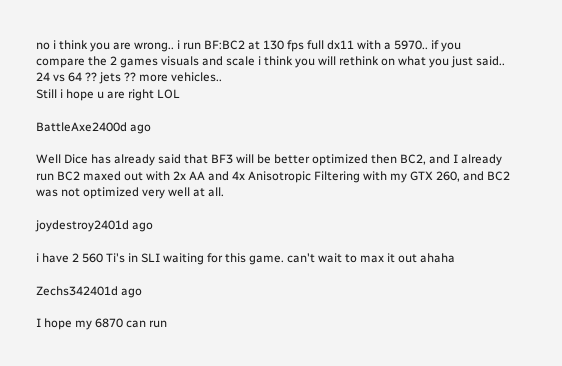no i think you are wrong.. i run BF:BC2 at 130 fps full dx11 with a 5970.. if you compare the 2 games visuals and scale i think you will rethink on what you just said.. 24 vs 64 ?? jets ?? more vehicles..
Still i hope u are right LOL

BattleAxe2400d ago

Well Dice has already said that BF3 will be better optimized then BC2, and I already run BC2 maxed out with 2x AA and 4x Anisotropic Filtering with my GTX 260, and BC2 was not optimized very well at all.

joydestroy2401d ago

i have 2 560 Ti's in SLI waiting for this game. can't wait to max it out ahaha

Zechs342401d ago

I hope my 6870 can run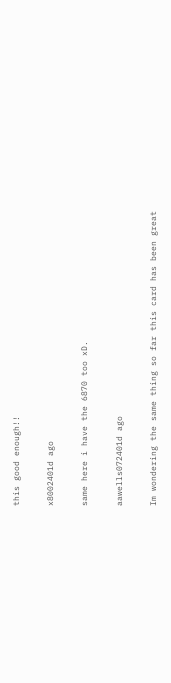this good enough!!

x8002401d ago

same here i have the 6870 too xD.

aawells072401d ago

Im wondering the same thing so far this card has been great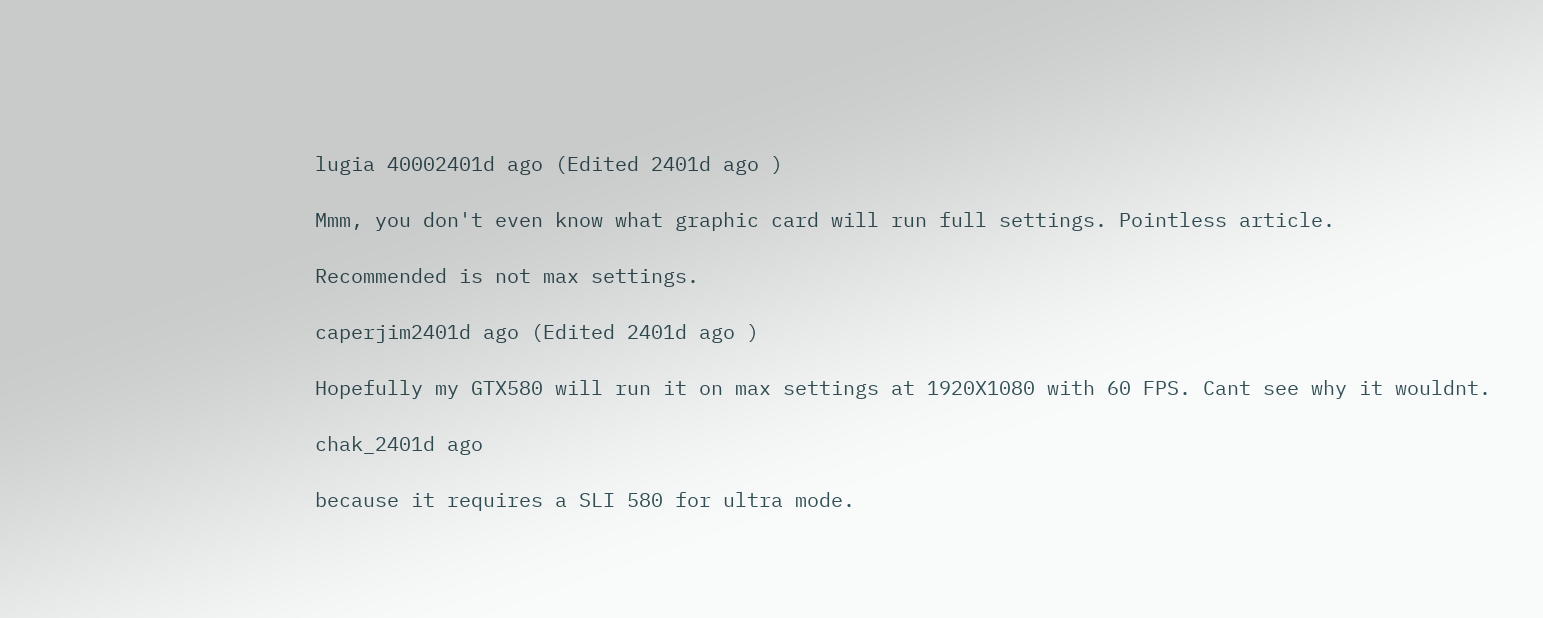lugia 40002401d ago (Edited 2401d ago )

Mmm, you don't even know what graphic card will run full settings. Pointless article.

Recommended is not max settings.

caperjim2401d ago (Edited 2401d ago )

Hopefully my GTX580 will run it on max settings at 1920X1080 with 60 FPS. Cant see why it wouldnt.

chak_2401d ago

because it requires a SLI 580 for ultra mode.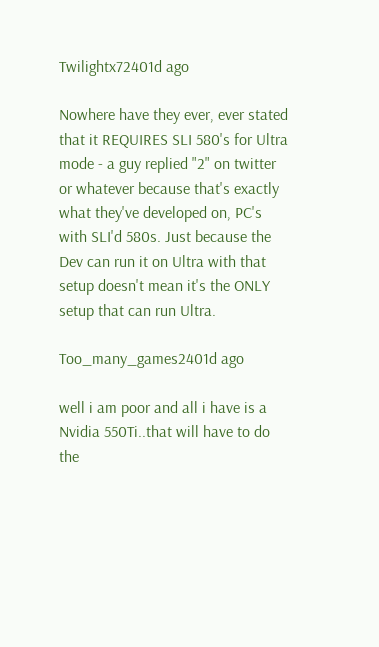Twilightx72401d ago

Nowhere have they ever, ever stated that it REQUIRES SLI 580's for Ultra mode - a guy replied "2" on twitter or whatever because that's exactly what they've developed on, PC's with SLI'd 580s. Just because the Dev can run it on Ultra with that setup doesn't mean it's the ONLY setup that can run Ultra.

Too_many_games2401d ago

well i am poor and all i have is a Nvidia 550Ti..that will have to do the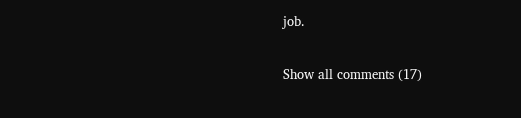job.

Show all comments (17)